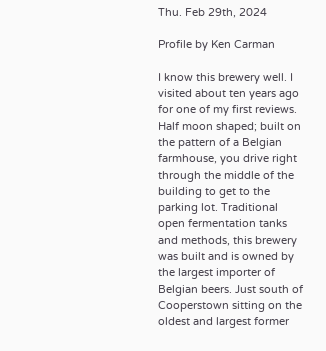Thu. Feb 29th, 2024

Profile by Ken Carman

I know this brewery well. I visited about ten years ago for one of my first reviews. Half moon shaped; built on the pattern of a Belgian farmhouse, you drive right through the middle of the building to get to the parking lot. Traditional open fermentation tanks and methods, this brewery was built and is owned by the largest importer of Belgian beers. Just south of Cooperstown sitting on the oldest and largest former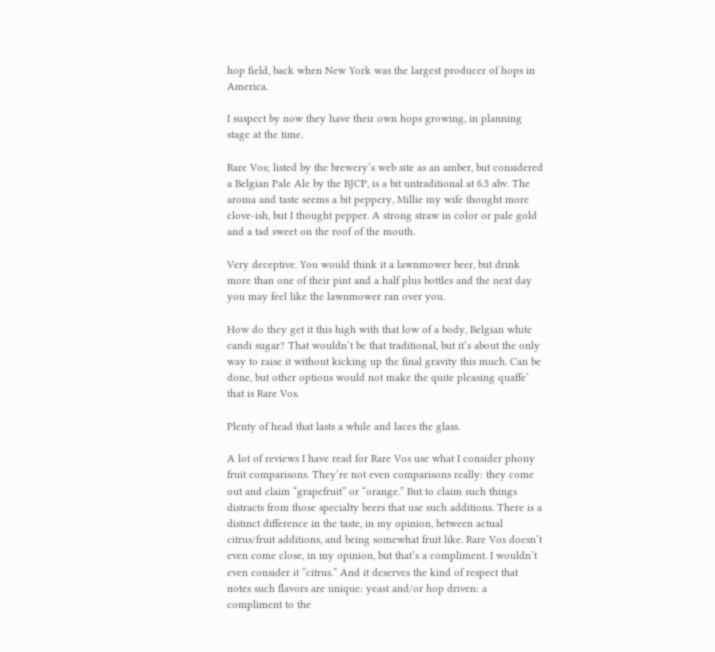hop field, back when New York was the largest producer of hops in America.

I suspect by now they have their own hops growing, in planning stage at the time.

Rare Vos; listed by the brewery’s web site as an amber, but considered a Belgian Pale Ale by the BJCP, is a bit untraditional at 6.5 abv. The aroma and taste seems a bit peppery, Millie my wife thought more clove-ish, but I thought pepper. A strong straw in color or pale gold and a tad sweet on the roof of the mouth.

Very deceptive. You would think it a lawnmower beer, but drink more than one of their pint and a half plus bottles and the next day you may feel like the lawnmower ran over you.

How do they get it this high with that low of a body, Belgian white candi sugar? That wouldn’t be that traditional, but it’s about the only way to raise it without kicking up the final gravity this much. Can be done, but other options would not make the quite pleasing quaffe’ that is Rare Vos.

Plenty of head that lasts a while and laces the glass.

A lot of reviews I have read for Rare Vos use what I consider phony fruit comparisons. They’re not even comparisons really: they come out and claim “grapefruit” or “orange.” But to claim such things distracts from those specialty beers that use such additions. There is a distinct difference in the taste, in my opinion, between actual citrus/fruit additions, and being somewhat fruit like. Rare Vos doesn’t even come close, in my opinion, but that’s a compliment. I wouldn’t even consider it “citrus.” And it deserves the kind of respect that notes such flavors are unique: yeast and/or hop driven: a compliment to the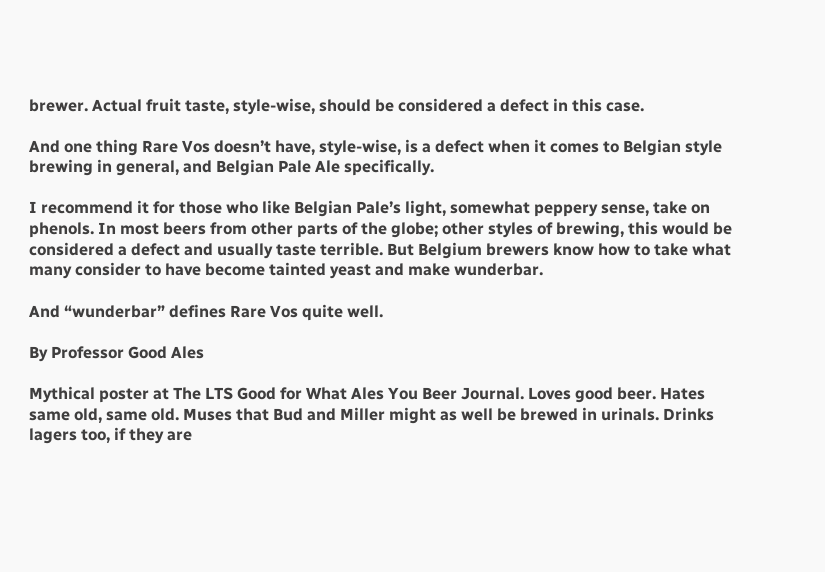brewer. Actual fruit taste, style-wise, should be considered a defect in this case.

And one thing Rare Vos doesn’t have, style-wise, is a defect when it comes to Belgian style brewing in general, and Belgian Pale Ale specifically.

I recommend it for those who like Belgian Pale’s light, somewhat peppery sense, take on phenols. In most beers from other parts of the globe; other styles of brewing, this would be considered a defect and usually taste terrible. But Belgium brewers know how to take what many consider to have become tainted yeast and make wunderbar.

And “wunderbar” defines Rare Vos quite well.

By Professor Good Ales

Mythical poster at The LTS Good for What Ales You Beer Journal. Loves good beer. Hates same old, same old. Muses that Bud and Miller might as well be brewed in urinals. Drinks lagers too, if they are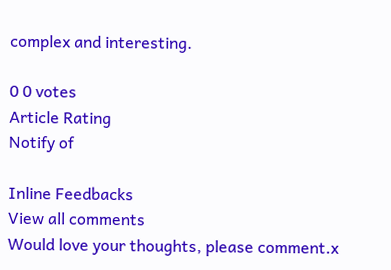complex and interesting.

0 0 votes
Article Rating
Notify of

Inline Feedbacks
View all comments
Would love your thoughts, please comment.x